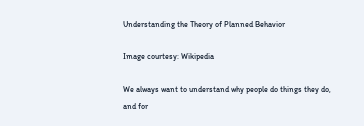Understanding the Theory of Planned Behavior

Image courtesy: Wikipedia

We always want to understand why people do things they do, and for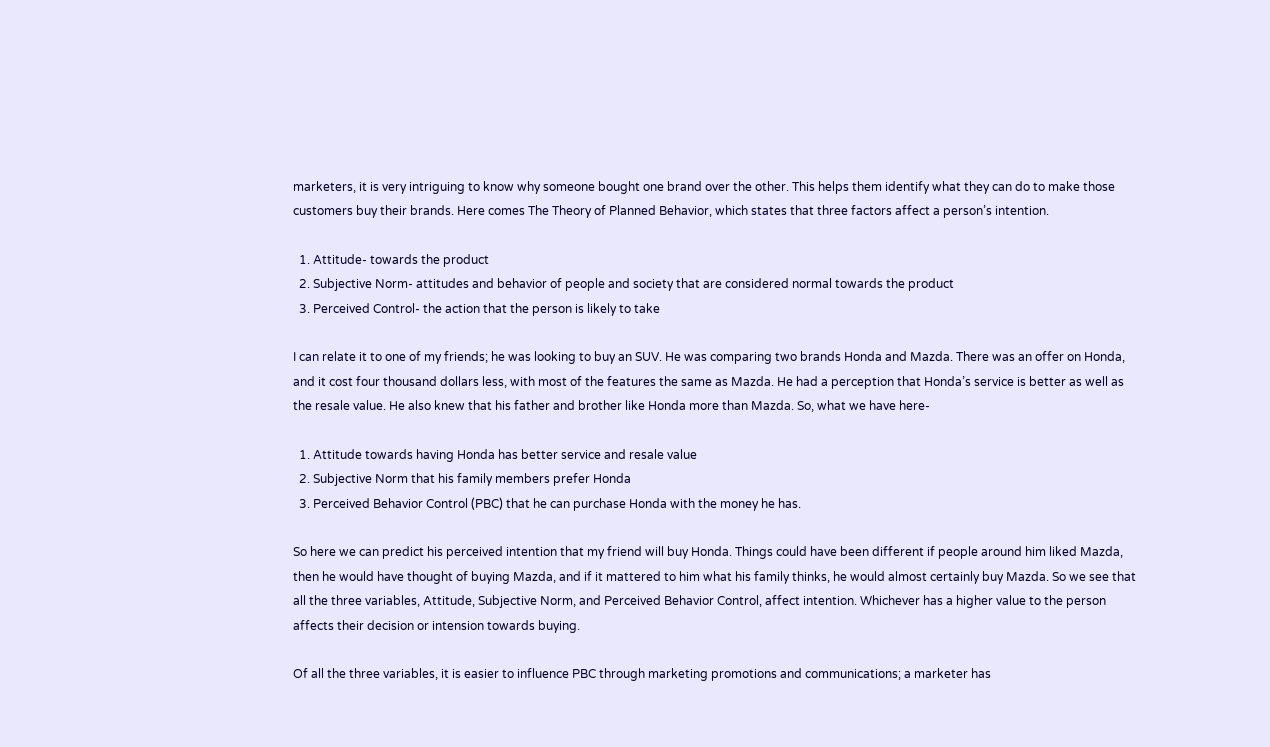marketers, it is very intriguing to know why someone bought one brand over the other. This helps them identify what they can do to make those customers buy their brands. Here comes The Theory of Planned Behavior, which states that three factors affect a person’s intention.

  1. Attitude- towards the product
  2. Subjective Norm- attitudes and behavior of people and society that are considered normal towards the product
  3. Perceived Control- the action that the person is likely to take

I can relate it to one of my friends; he was looking to buy an SUV. He was comparing two brands Honda and Mazda. There was an offer on Honda, and it cost four thousand dollars less, with most of the features the same as Mazda. He had a perception that Honda’s service is better as well as the resale value. He also knew that his father and brother like Honda more than Mazda. So, what we have here-

  1. Attitude towards having Honda has better service and resale value
  2. Subjective Norm that his family members prefer Honda
  3. Perceived Behavior Control (PBC) that he can purchase Honda with the money he has.

So here we can predict his perceived intention that my friend will buy Honda. Things could have been different if people around him liked Mazda, then he would have thought of buying Mazda, and if it mattered to him what his family thinks, he would almost certainly buy Mazda. So we see that all the three variables, Attitude, Subjective Norm, and Perceived Behavior Control, affect intention. Whichever has a higher value to the person affects their decision or intension towards buying.

Of all the three variables, it is easier to influence PBC through marketing promotions and communications; a marketer has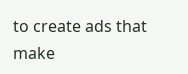to create ads that make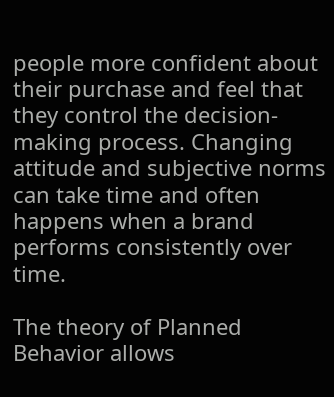people more confident about their purchase and feel that they control the decision-making process. Changing attitude and subjective norms can take time and often happens when a brand performs consistently over time.

The theory of Planned Behavior allows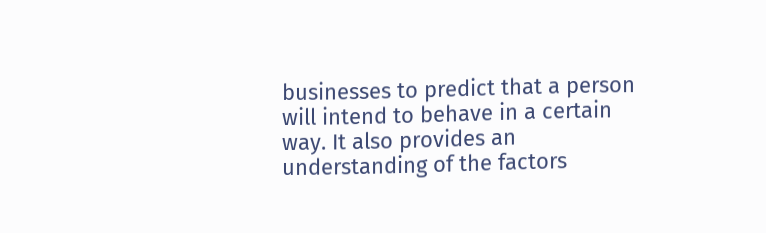businesses to predict that a person will intend to behave in a certain way. It also provides an understanding of the factors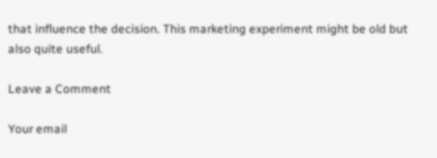that influence the decision. This marketing experiment might be old but also quite useful.

Leave a Comment

Your email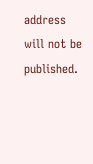address will not be published.